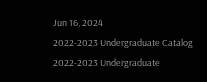Jun 16, 2024
2022-2023 Undergraduate Catalog
2022-2023 Undergraduate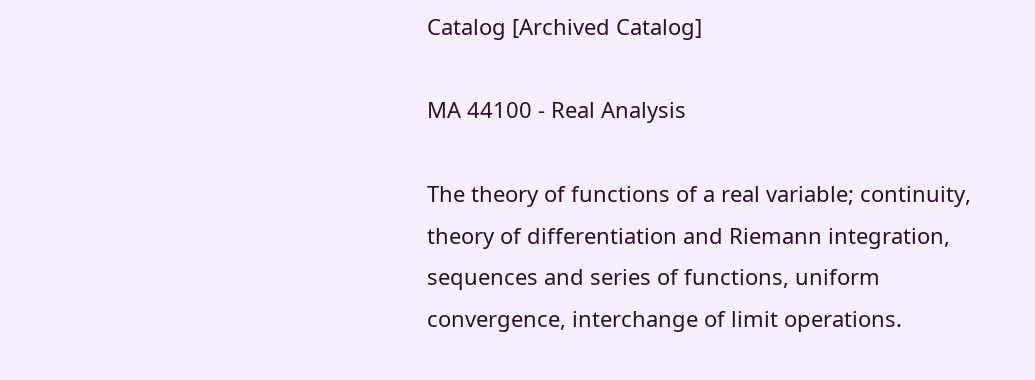Catalog [Archived Catalog]

MA 44100 - Real Analysis

The theory of functions of a real variable; continuity, theory of differentiation and Riemann integration, sequences and series of functions, uniform convergence, interchange of limit operations.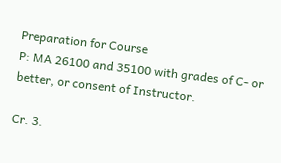Preparation for Course
P: MA 26100 and 35100 with grades of C- or better, or consent of Instructor.

Cr. 3.